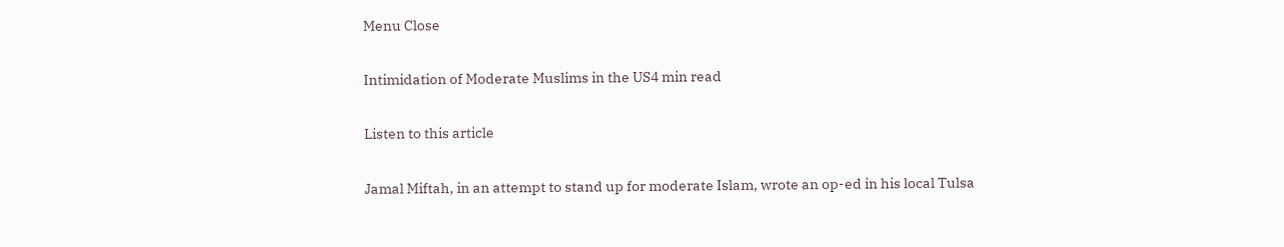Menu Close

Intimidation of Moderate Muslims in the US4 min read

Listen to this article

Jamal Miftah, in an attempt to stand up for moderate Islam, wrote an op-ed in his local Tulsa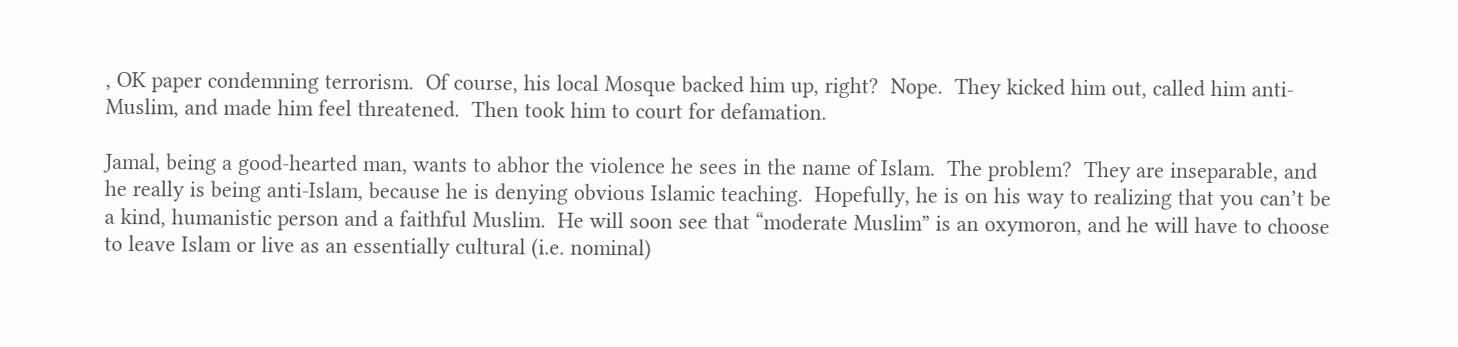, OK paper condemning terrorism.  Of course, his local Mosque backed him up, right?  Nope.  They kicked him out, called him anti-Muslim, and made him feel threatened.  Then took him to court for defamation.

Jamal, being a good-hearted man, wants to abhor the violence he sees in the name of Islam.  The problem?  They are inseparable, and he really is being anti-Islam, because he is denying obvious Islamic teaching.  Hopefully, he is on his way to realizing that you can’t be a kind, humanistic person and a faithful Muslim.  He will soon see that “moderate Muslim” is an oxymoron, and he will have to choose to leave Islam or live as an essentially cultural (i.e. nominal)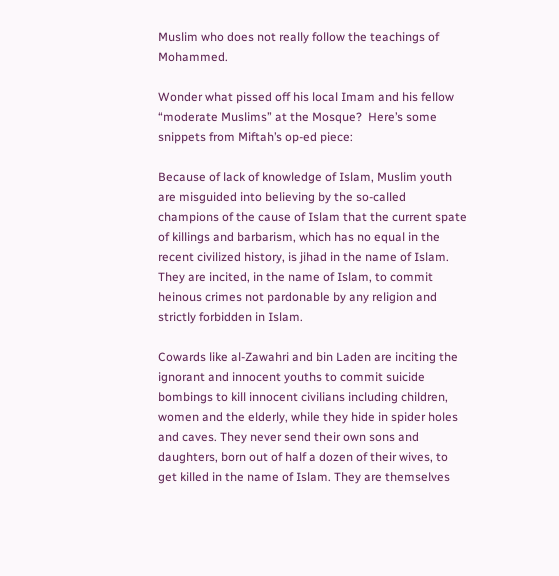Muslim who does not really follow the teachings of Mohammed.

Wonder what pissed off his local Imam and his fellow “moderate Muslims” at the Mosque?  Here’s some snippets from Miftah’s op-ed piece:

Because of lack of knowledge of Islam, Muslim youth are misguided into believing by the so-called champions of the cause of Islam that the current spate of killings and barbarism, which has no equal in the recent civilized history, is jihad in the name of Islam. They are incited, in the name of Islam, to commit heinous crimes not pardonable by any religion and strictly forbidden in Islam.

Cowards like al-Zawahri and bin Laden are inciting the ignorant and innocent youths to commit suicide bombings to kill innocent civilians including children, women and the elderly, while they hide in spider holes and caves. They never send their own sons and daughters, born out of half a dozen of their wives, to get killed in the name of Islam. They are themselves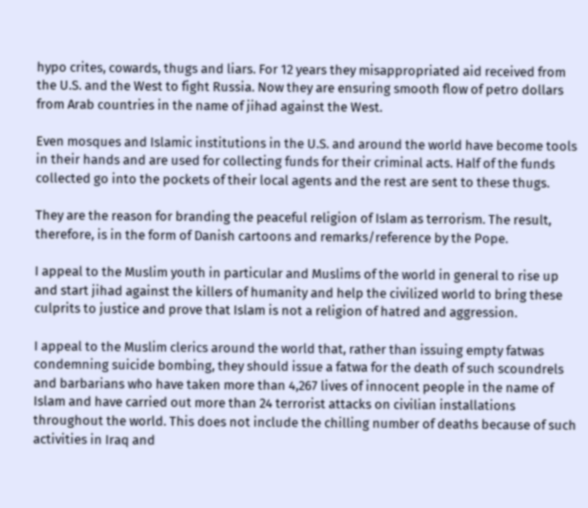hypo crites, cowards, thugs and liars. For 12 years they misappropriated aid received from the U.S. and the West to fight Russia. Now they are ensuring smooth flow of petro dollars from Arab countries in the name of jihad against the West.

Even mosques and Islamic institutions in the U.S. and around the world have become tools in their hands and are used for collecting funds for their criminal acts. Half of the funds collected go into the pockets of their local agents and the rest are sent to these thugs.

They are the reason for branding the peaceful religion of Islam as terrorism. The result, therefore, is in the form of Danish cartoons and remarks/reference by the Pope.

I appeal to the Muslim youth in particular and Muslims of the world in general to rise up and start jihad against the killers of humanity and help the civilized world to bring these culprits to justice and prove that Islam is not a religion of hatred and aggression.

I appeal to the Muslim clerics around the world that, rather than issuing empty fatwas condemning suicide bombing, they should issue a fatwa for the death of such scoundrels and barbarians who have taken more than 4,267 lives of innocent people in the name of Islam and have carried out more than 24 terrorist attacks on civilian installations throughout the world. This does not include the chilling number of deaths because of such activities in Iraq and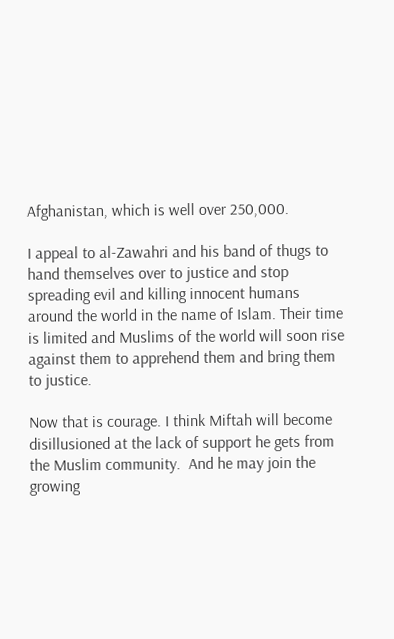Afghanistan, which is well over 250,000.

I appeal to al-Zawahri and his band of thugs to hand themselves over to justice and stop spreading evil and killing innocent humans around the world in the name of Islam. Their time is limited and Muslims of the world will soon rise against them to apprehend them and bring them to justice.

Now that is courage. I think Miftah will become disillusioned at the lack of support he gets from the Muslim community.  And he may join the growing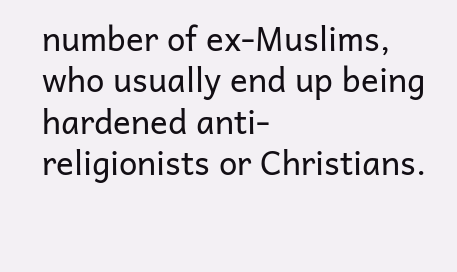number of ex-Muslims, who usually end up being hardened anti-religionists or Christians.